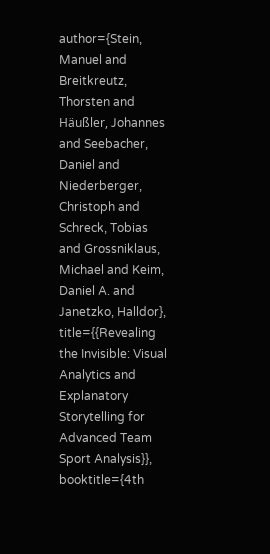author={Stein, Manuel and Breitkreutz, Thorsten and Häußler, Johannes and Seebacher, Daniel and Niederberger, Christoph and Schreck, Tobias and Grossniklaus, Michael and Keim, Daniel A. and Janetzko, Halldor},
title={{Revealing the Invisible: Visual Analytics and Explanatory Storytelling for Advanced Team Sport Analysis}},
booktitle={4th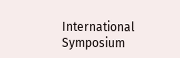International Symposium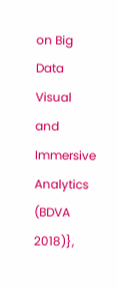on Big Data Visual and Immersive Analytics (BDVA 2018)},